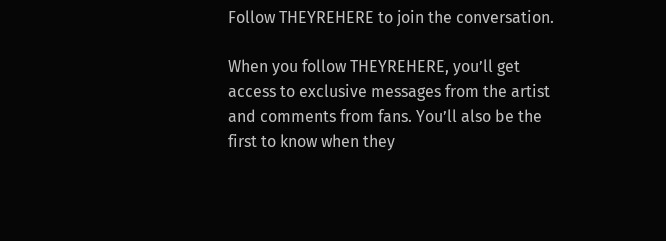Follow THEYREHERE to join the conversation.

When you follow THEYREHERE, you’ll get access to exclusive messages from the artist and comments from fans. You’ll also be the first to know when they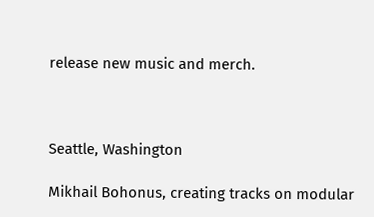release new music and merch.



Seattle, Washington

Mikhail Bohonus, creating tracks on modular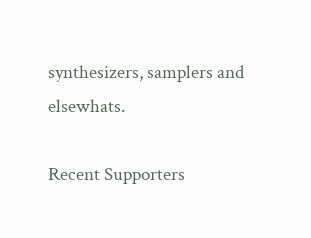synthesizers, samplers and elsewhats.

Recent Supporters